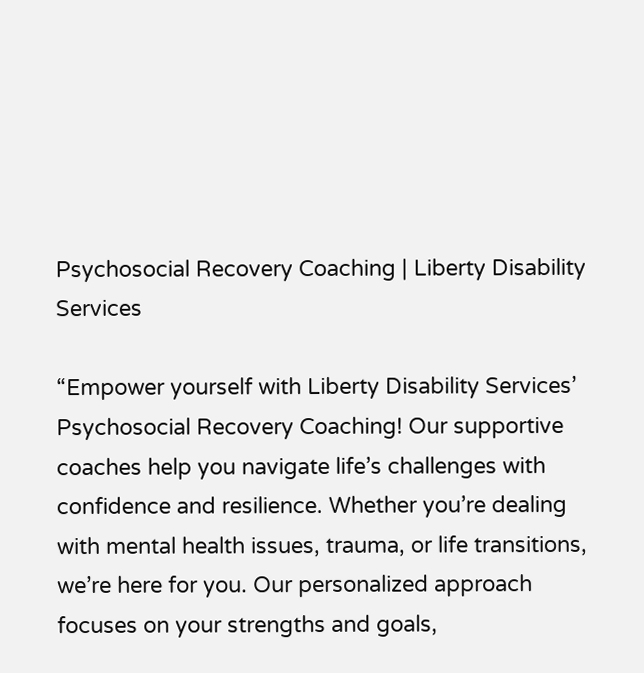Psychosocial Recovery Coaching | Liberty Disability Services

“Empower yourself with Liberty Disability Services’ Psychosocial Recovery Coaching! Our supportive coaches help you navigate life’s challenges with confidence and resilience. Whether you’re dealing with mental health issues, trauma, or life transitions, we’re here for you. Our personalized approach focuses on your strengths and goals,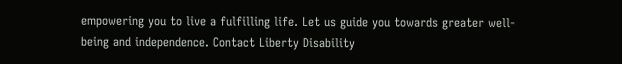empowering you to live a fulfilling life. Let us guide you towards greater well-being and independence. Contact Liberty Disability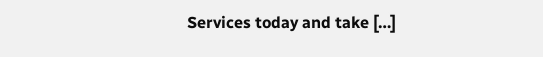Services today and take […]